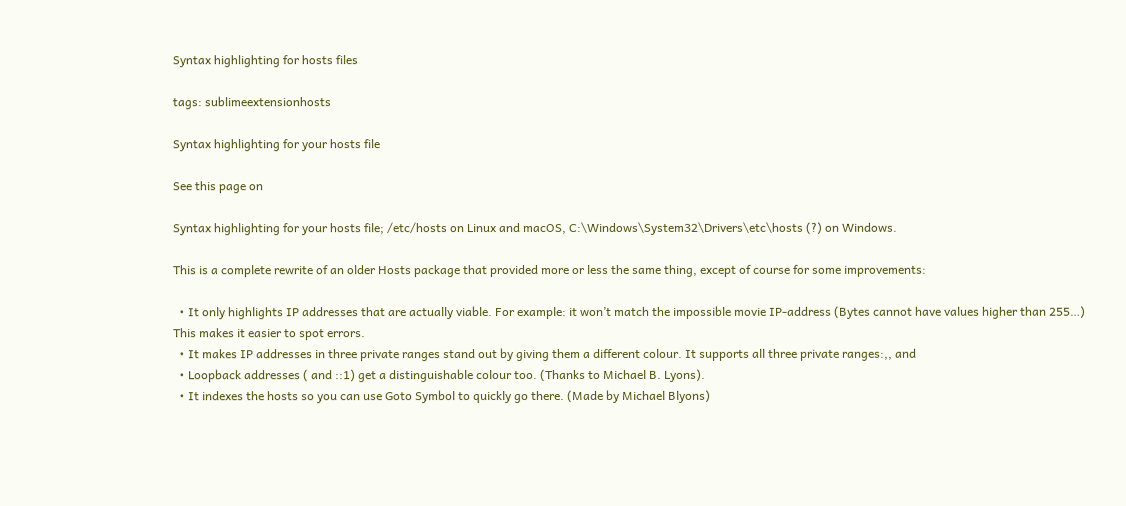Syntax highlighting for hosts files

tags: sublimeextensionhosts

Syntax highlighting for your hosts file

See this page on

Syntax highlighting for your hosts file; /etc/hosts on Linux and macOS, C:\Windows\System32\Drivers\etc\hosts (?) on Windows.

This is a complete rewrite of an older Hosts package that provided more or less the same thing, except of course for some improvements:

  • It only highlights IP addresses that are actually viable. For example: it won’t match the impossible movie IP-address (Bytes cannot have values higher than 255…) This makes it easier to spot errors.
  • It makes IP addresses in three private ranges stand out by giving them a different colour. It supports all three private ranges:,, and
  • Loopback addresses ( and ::1) get a distinguishable colour too. (Thanks to Michael B. Lyons).
  • It indexes the hosts so you can use Goto Symbol to quickly go there. (Made by Michael Blyons)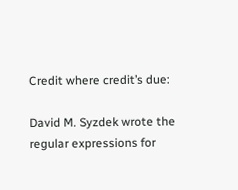Credit where credit’s due:

David M. Syzdek wrote the regular expressions for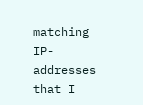matching IP-addresses that I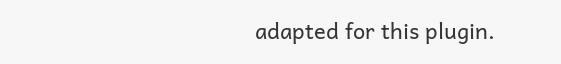adapted for this plugin.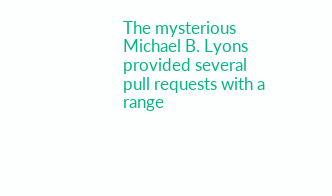The mysterious Michael B. Lyons provided several pull requests with a range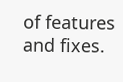of features and fixes.